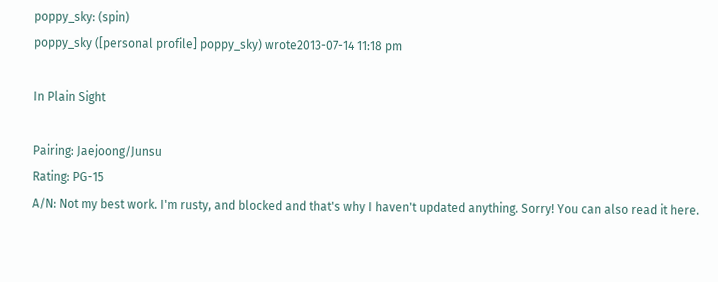poppy_sky: (spin)
poppy_sky ([personal profile] poppy_sky) wrote2013-07-14 11:18 pm

In Plain Sight

Pairing: Jaejoong/Junsu
Rating: PG-15
A/N: Not my best work. I'm rusty, and blocked and that's why I haven't updated anything. Sorry! You can also read it here.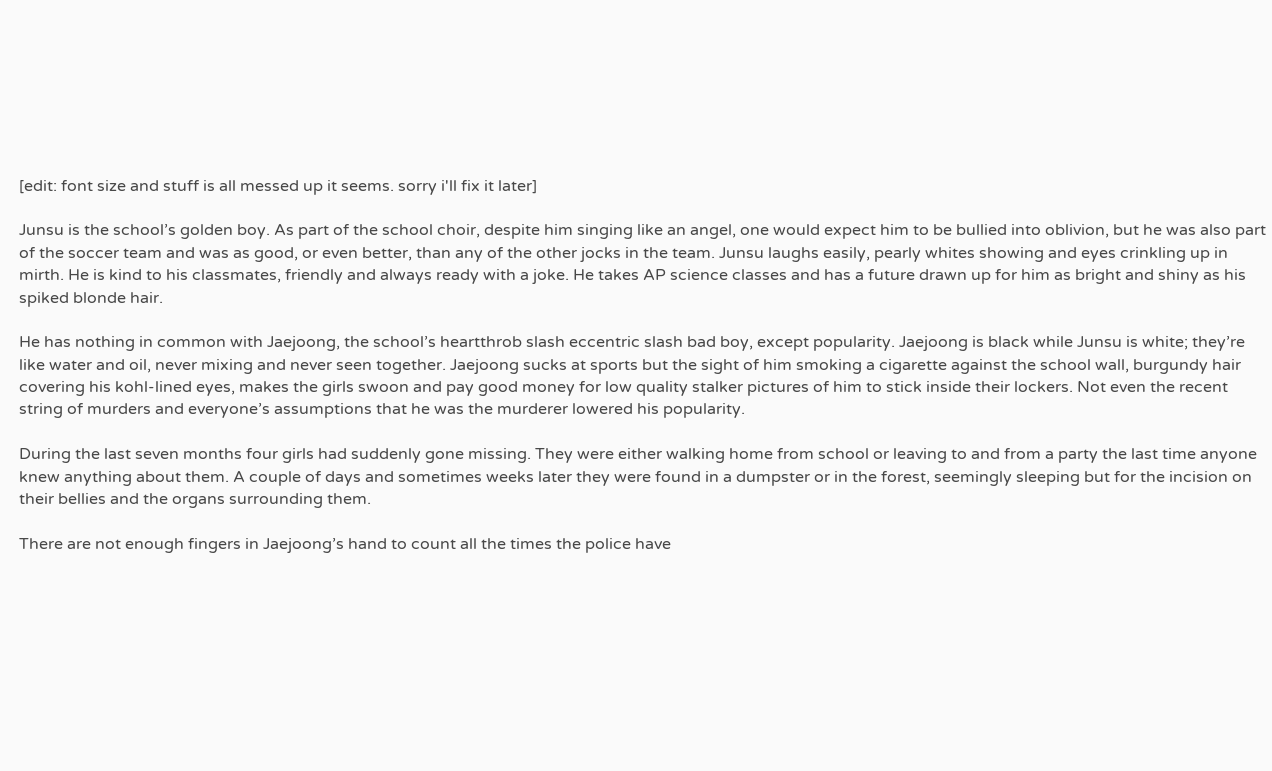[edit: font size and stuff is all messed up it seems. sorry i'll fix it later]

Junsu is the school’s golden boy. As part of the school choir, despite him singing like an angel, one would expect him to be bullied into oblivion, but he was also part of the soccer team and was as good, or even better, than any of the other jocks in the team. Junsu laughs easily, pearly whites showing and eyes crinkling up in mirth. He is kind to his classmates, friendly and always ready with a joke. He takes AP science classes and has a future drawn up for him as bright and shiny as his spiked blonde hair.

He has nothing in common with Jaejoong, the school’s heartthrob slash eccentric slash bad boy, except popularity. Jaejoong is black while Junsu is white; they’re like water and oil, never mixing and never seen together. Jaejoong sucks at sports but the sight of him smoking a cigarette against the school wall, burgundy hair covering his kohl-lined eyes, makes the girls swoon and pay good money for low quality stalker pictures of him to stick inside their lockers. Not even the recent string of murders and everyone’s assumptions that he was the murderer lowered his popularity.

During the last seven months four girls had suddenly gone missing. They were either walking home from school or leaving to and from a party the last time anyone knew anything about them. A couple of days and sometimes weeks later they were found in a dumpster or in the forest, seemingly sleeping but for the incision on their bellies and the organs surrounding them.

There are not enough fingers in Jaejoong’s hand to count all the times the police have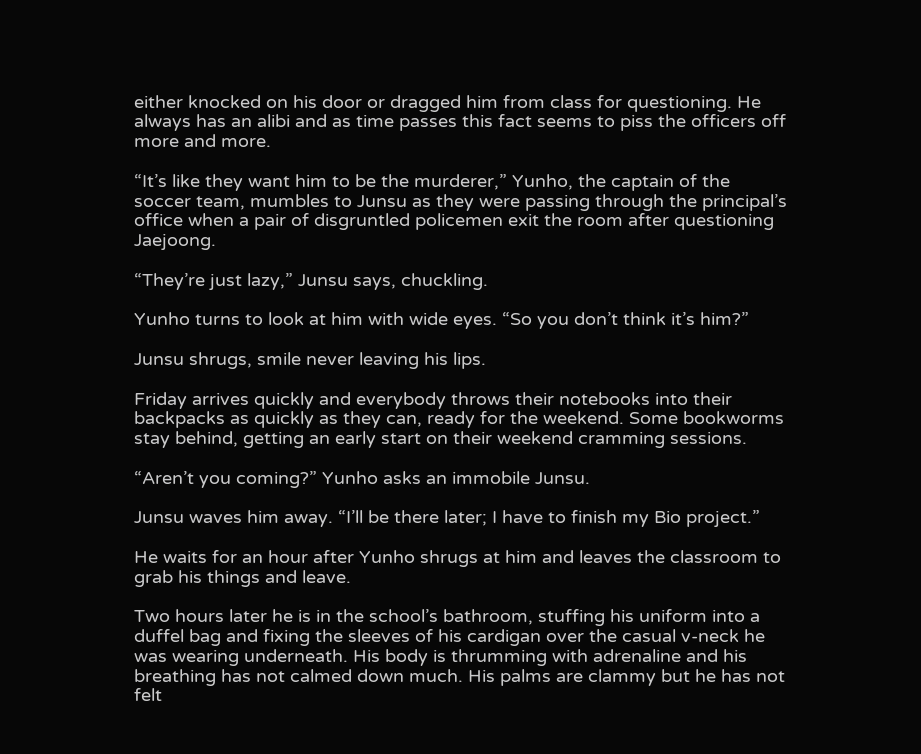either knocked on his door or dragged him from class for questioning. He always has an alibi and as time passes this fact seems to piss the officers off more and more.

“It’s like they want him to be the murderer,” Yunho, the captain of the soccer team, mumbles to Junsu as they were passing through the principal’s office when a pair of disgruntled policemen exit the room after questioning Jaejoong.

“They’re just lazy,” Junsu says, chuckling.

Yunho turns to look at him with wide eyes. “So you don’t think it’s him?”

Junsu shrugs, smile never leaving his lips.

Friday arrives quickly and everybody throws their notebooks into their backpacks as quickly as they can, ready for the weekend. Some bookworms stay behind, getting an early start on their weekend cramming sessions.

“Aren’t you coming?” Yunho asks an immobile Junsu.

Junsu waves him away. “I’ll be there later; I have to finish my Bio project.”

He waits for an hour after Yunho shrugs at him and leaves the classroom to grab his things and leave.

Two hours later he is in the school’s bathroom, stuffing his uniform into a duffel bag and fixing the sleeves of his cardigan over the casual v-neck he was wearing underneath. His body is thrumming with adrenaline and his breathing has not calmed down much. His palms are clammy but he has not felt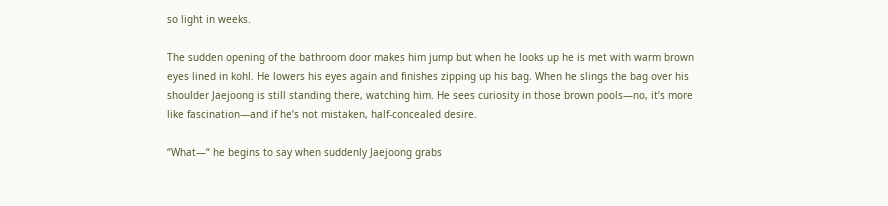so light in weeks.

The sudden opening of the bathroom door makes him jump but when he looks up he is met with warm brown eyes lined in kohl. He lowers his eyes again and finishes zipping up his bag. When he slings the bag over his shoulder Jaejoong is still standing there, watching him. He sees curiosity in those brown pools—no, it’s more like fascination—and if he’s not mistaken, half-concealed desire.

“What—“ he begins to say when suddenly Jaejoong grabs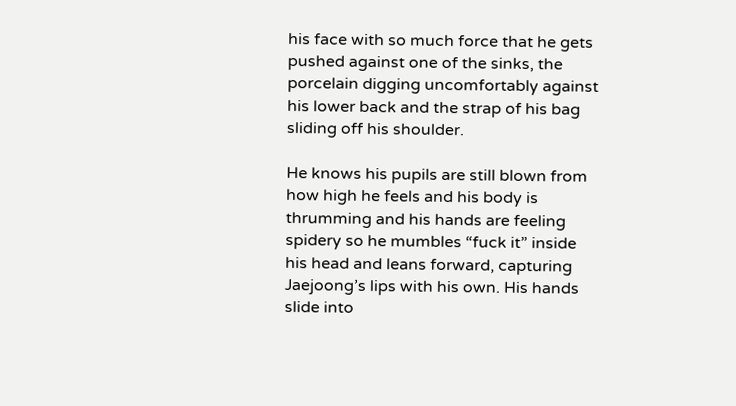his face with so much force that he gets pushed against one of the sinks, the porcelain digging uncomfortably against his lower back and the strap of his bag sliding off his shoulder.

He knows his pupils are still blown from how high he feels and his body is thrumming and his hands are feeling spidery so he mumbles “fuck it” inside his head and leans forward, capturing Jaejoong’s lips with his own. His hands slide into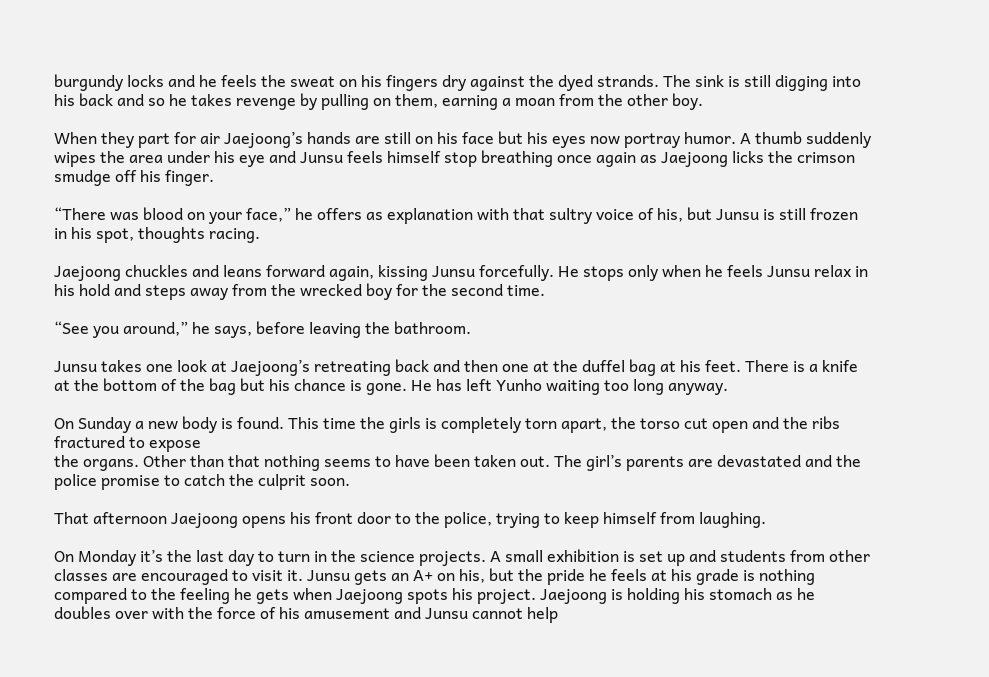burgundy locks and he feels the sweat on his fingers dry against the dyed strands. The sink is still digging into his back and so he takes revenge by pulling on them, earning a moan from the other boy.

When they part for air Jaejoong’s hands are still on his face but his eyes now portray humor. A thumb suddenly wipes the area under his eye and Junsu feels himself stop breathing once again as Jaejoong licks the crimson smudge off his finger.

“There was blood on your face,” he offers as explanation with that sultry voice of his, but Junsu is still frozen in his spot, thoughts racing.

Jaejoong chuckles and leans forward again, kissing Junsu forcefully. He stops only when he feels Junsu relax in his hold and steps away from the wrecked boy for the second time.

“See you around,” he says, before leaving the bathroom.

Junsu takes one look at Jaejoong’s retreating back and then one at the duffel bag at his feet. There is a knife at the bottom of the bag but his chance is gone. He has left Yunho waiting too long anyway.

On Sunday a new body is found. This time the girls is completely torn apart, the torso cut open and the ribs fractured to expose
the organs. Other than that nothing seems to have been taken out. The girl’s parents are devastated and the police promise to catch the culprit soon.

That afternoon Jaejoong opens his front door to the police, trying to keep himself from laughing.

On Monday it’s the last day to turn in the science projects. A small exhibition is set up and students from other classes are encouraged to visit it. Junsu gets an A+ on his, but the pride he feels at his grade is nothing compared to the feeling he gets when Jaejoong spots his project. Jaejoong is holding his stomach as he doubles over with the force of his amusement and Junsu cannot help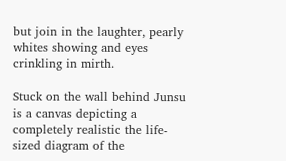but join in the laughter, pearly whites showing and eyes crinkling in mirth.

Stuck on the wall behind Junsu is a canvas depicting a completely realistic the life-sized diagram of the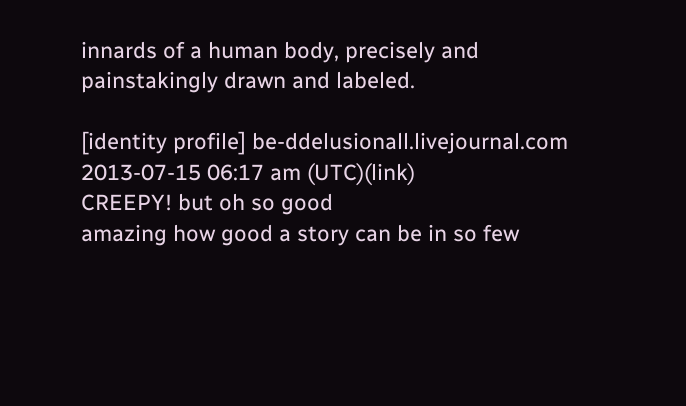innards of a human body, precisely and painstakingly drawn and labeled.

[identity profile] be-ddelusionall.livejournal.com 2013-07-15 06:17 am (UTC)(link)
CREEPY! but oh so good
amazing how good a story can be in so few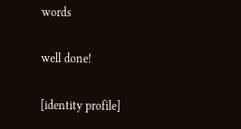words

well done!

[identity profile]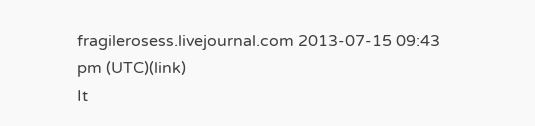fragilerosess.livejournal.com 2013-07-15 09:43 pm (UTC)(link)
It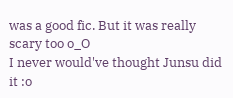was a good fic. But it was really scary too o_O
I never would've thought Junsu did it :o